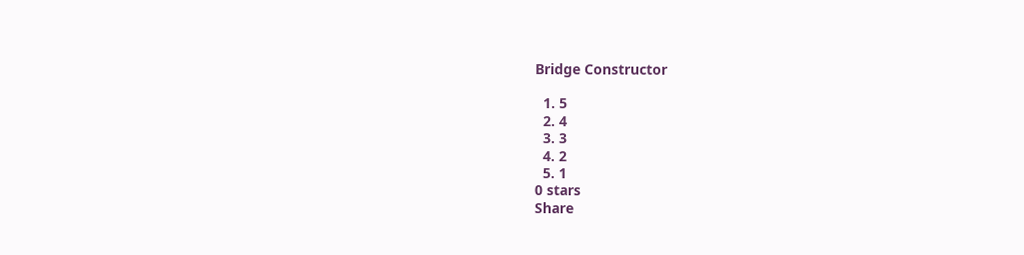Bridge Constructor

  1. 5
  2. 4
  3. 3
  4. 2
  5. 1
0 stars
Share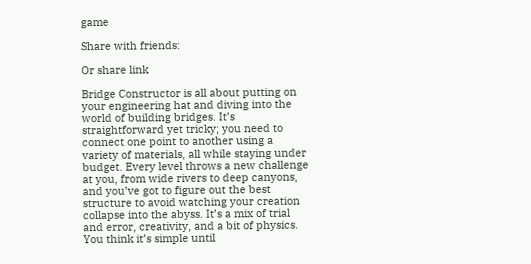game

Share with friends:

Or share link

Bridge Constructor is all about putting on your engineering hat and diving into the world of building bridges. It’s straightforward yet tricky; you need to connect one point to another using a variety of materials, all while staying under budget. Every level throws a new challenge at you, from wide rivers to deep canyons, and you’ve got to figure out the best structure to avoid watching your creation collapse into the abyss. It’s a mix of trial and error, creativity, and a bit of physics. You think it’s simple until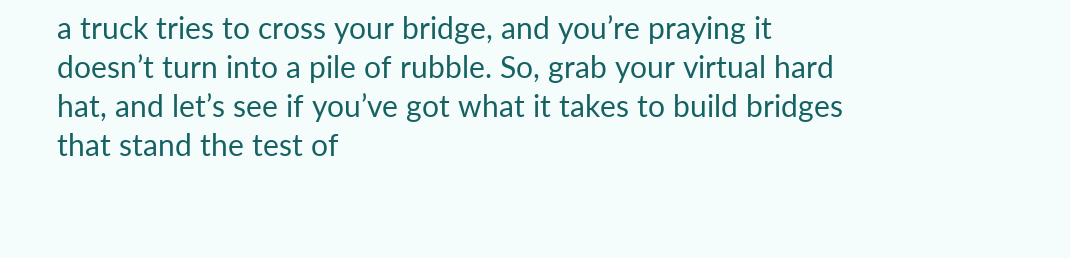a truck tries to cross your bridge, and you’re praying it doesn’t turn into a pile of rubble. So, grab your virtual hard hat, and let’s see if you’ve got what it takes to build bridges that stand the test of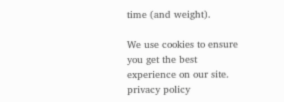time (and weight).

We use cookies to ensure you get the best experience on our site.  privacy policy